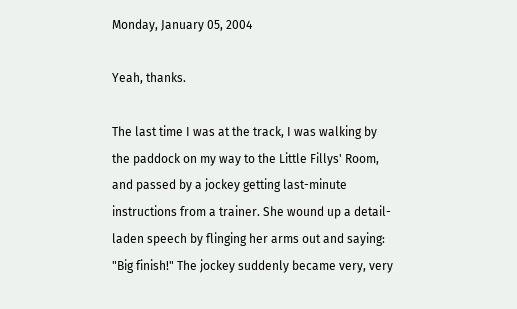Monday, January 05, 2004

Yeah, thanks.

The last time I was at the track, I was walking by the paddock on my way to the Little Fillys' Room, and passed by a jockey getting last-minute instructions from a trainer. She wound up a detail-laden speech by flinging her arms out and saying: "Big finish!" The jockey suddenly became very, very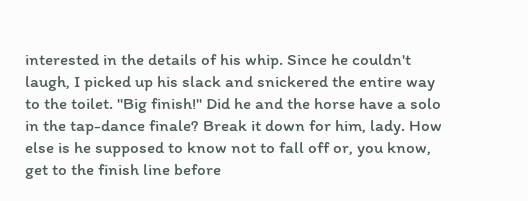interested in the details of his whip. Since he couldn't laugh, I picked up his slack and snickered the entire way to the toilet. "Big finish!" Did he and the horse have a solo in the tap-dance finale? Break it down for him, lady. How else is he supposed to know not to fall off or, you know, get to the finish line before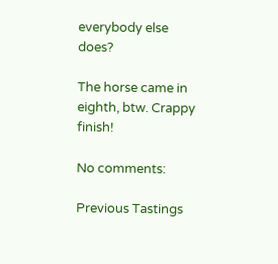everybody else does?

The horse came in eighth, btw. Crappy finish!

No comments:

Previous Tastings